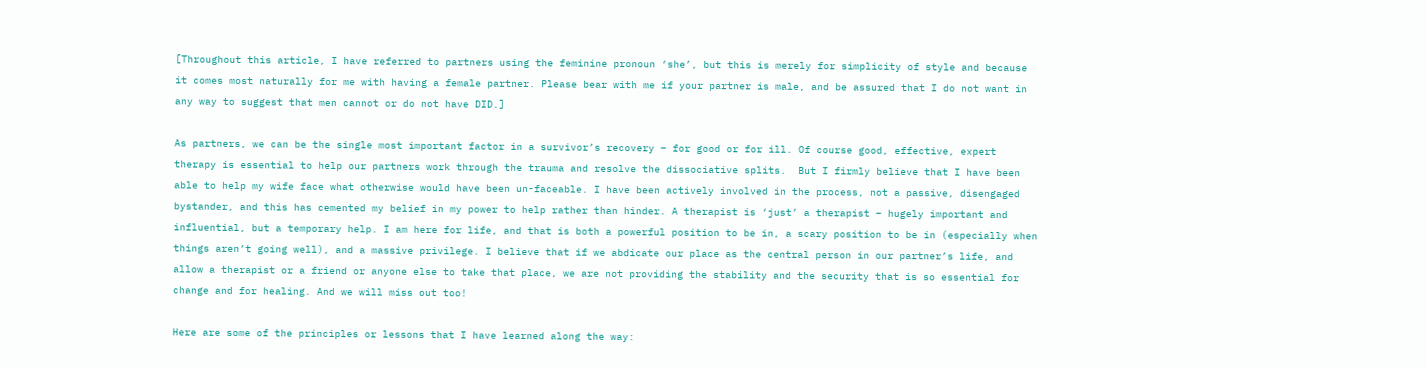[Throughout this article, I have referred to partners using the feminine pronoun ‘she’, but this is merely for simplicity of style and because it comes most naturally for me with having a female partner. Please bear with me if your partner is male, and be assured that I do not want in any way to suggest that men cannot or do not have DID.]

As partners, we can be the single most important factor in a survivor’s recovery – for good or for ill. Of course good, effective, expert therapy is essential to help our partners work through the trauma and resolve the dissociative splits.  But I firmly believe that I have been able to help my wife face what otherwise would have been un-faceable. I have been actively involved in the process, not a passive, disengaged bystander, and this has cemented my belief in my power to help rather than hinder. A therapist is ‘just’ a therapist – hugely important and influential, but a temporary help. I am here for life, and that is both a powerful position to be in, a scary position to be in (especially when things aren’t going well), and a massive privilege. I believe that if we abdicate our place as the central person in our partner’s life, and allow a therapist or a friend or anyone else to take that place, we are not providing the stability and the security that is so essential for change and for healing. And we will miss out too!

Here are some of the principles or lessons that I have learned along the way: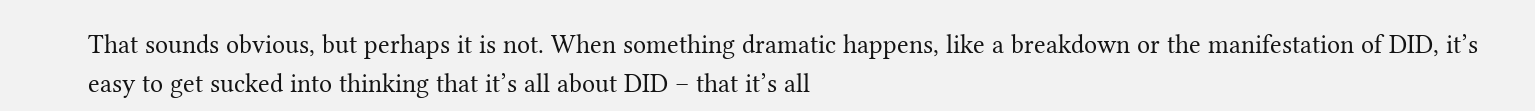That sounds obvious, but perhaps it is not. When something dramatic happens, like a breakdown or the manifestation of DID, it’s easy to get sucked into thinking that it’s all about DID – that it’s all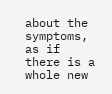about the symptoms, as if there is a whole new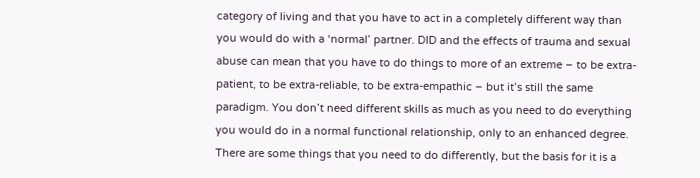category of living and that you have to act in a completely different way than you would do with a ‘normal’ partner. DID and the effects of trauma and sexual abuse can mean that you have to do things to more of an extreme – to be extra-patient, to be extra-reliable, to be extra-empathic – but it’s still the same paradigm. You don’t need different skills as much as you need to do everything you would do in a normal functional relationship, only to an enhanced degree. There are some things that you need to do differently, but the basis for it is a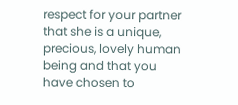respect for your partner that she is a unique, precious, lovely human being and that you have chosen to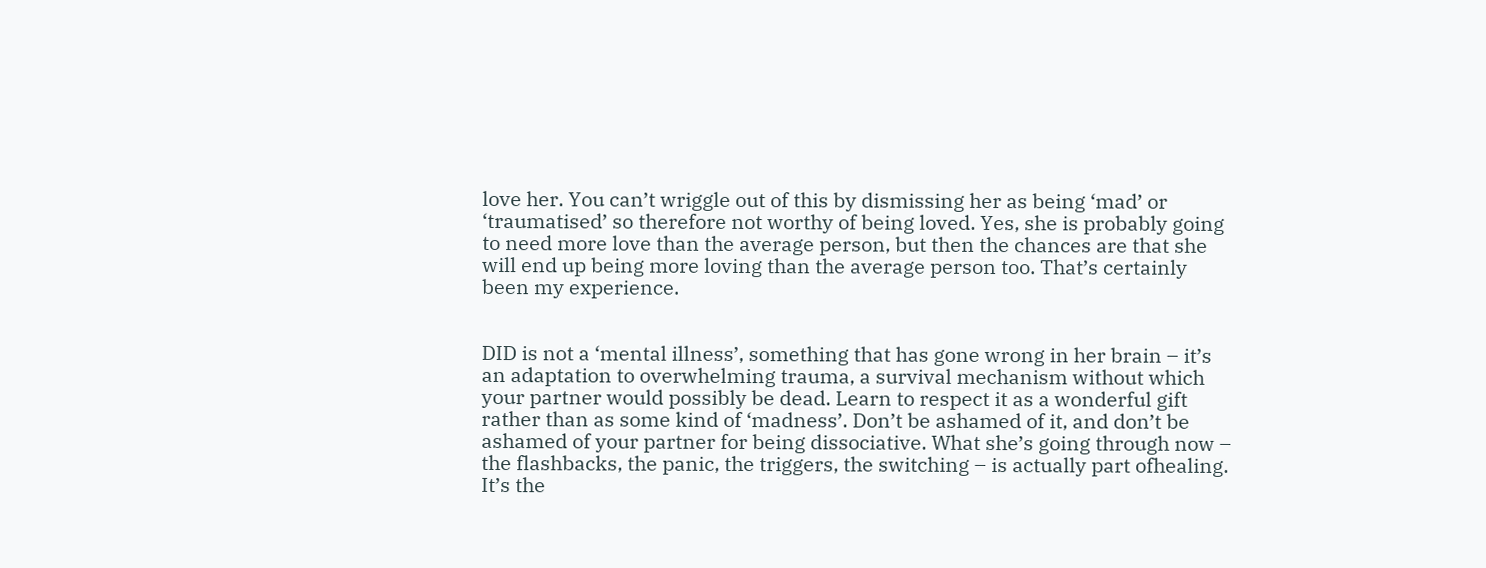love her. You can’t wriggle out of this by dismissing her as being ‘mad’ or ‘traumatised’ so therefore not worthy of being loved. Yes, she is probably going to need more love than the average person, but then the chances are that she will end up being more loving than the average person too. That’s certainly been my experience.


DID is not a ‘mental illness’, something that has gone wrong in her brain – it’s an adaptation to overwhelming trauma, a survival mechanism without which your partner would possibly be dead. Learn to respect it as a wonderful gift rather than as some kind of ‘madness’. Don’t be ashamed of it, and don’t be ashamed of your partner for being dissociative. What she’s going through now – the flashbacks, the panic, the triggers, the switching – is actually part ofhealing. It’s the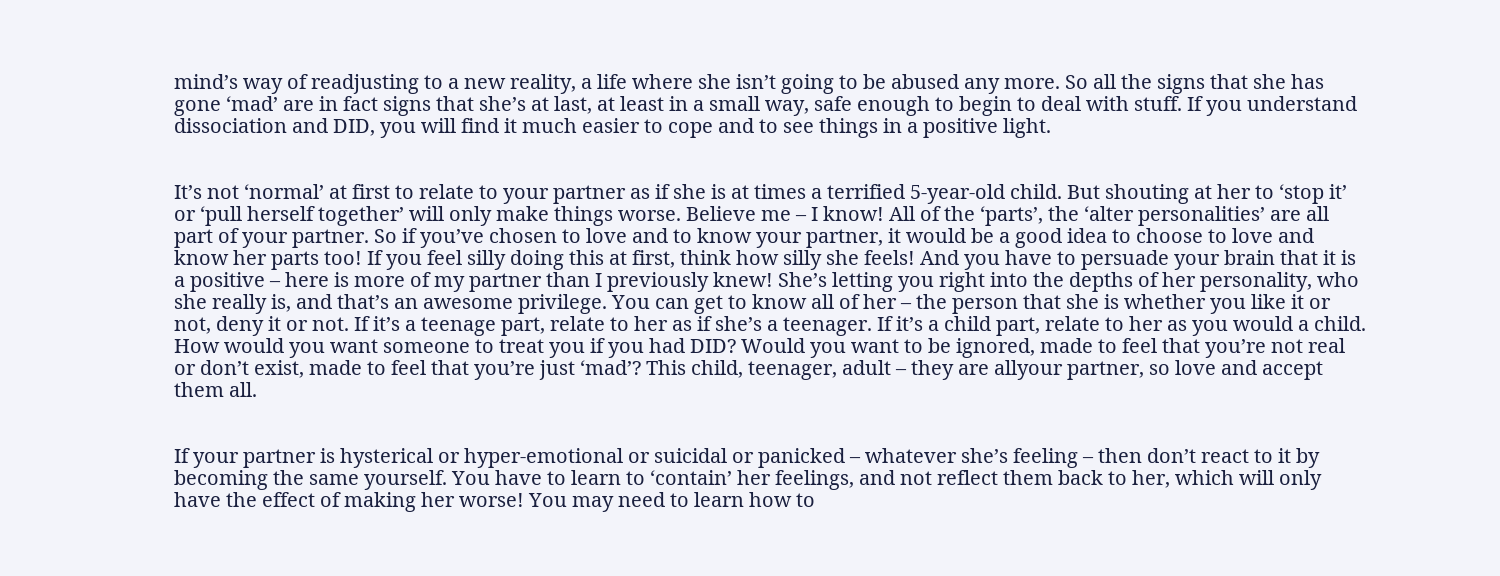mind’s way of readjusting to a new reality, a life where she isn’t going to be abused any more. So all the signs that she has gone ‘mad’ are in fact signs that she’s at last, at least in a small way, safe enough to begin to deal with stuff. If you understand dissociation and DID, you will find it much easier to cope and to see things in a positive light.


It’s not ‘normal’ at first to relate to your partner as if she is at times a terrified 5-year-old child. But shouting at her to ‘stop it’ or ‘pull herself together’ will only make things worse. Believe me – I know! All of the ‘parts’, the ‘alter personalities’ are all part of your partner. So if you’ve chosen to love and to know your partner, it would be a good idea to choose to love and know her parts too! If you feel silly doing this at first, think how silly she feels! And you have to persuade your brain that it is a positive – here is more of my partner than I previously knew! She’s letting you right into the depths of her personality, who she really is, and that’s an awesome privilege. You can get to know all of her – the person that she is whether you like it or not, deny it or not. If it’s a teenage part, relate to her as if she’s a teenager. If it’s a child part, relate to her as you would a child. How would you want someone to treat you if you had DID? Would you want to be ignored, made to feel that you’re not real or don’t exist, made to feel that you’re just ‘mad’? This child, teenager, adult – they are allyour partner, so love and accept them all.


If your partner is hysterical or hyper-emotional or suicidal or panicked – whatever she’s feeling – then don’t react to it by becoming the same yourself. You have to learn to ‘contain’ her feelings, and not reflect them back to her, which will only have the effect of making her worse! You may need to learn how to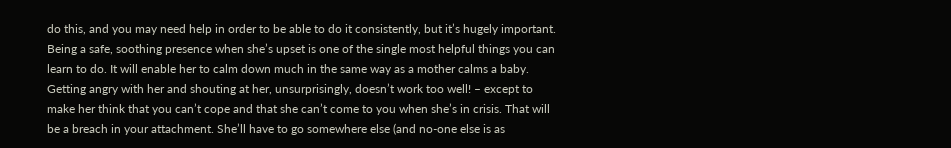do this, and you may need help in order to be able to do it consistently, but it’s hugely important. Being a safe, soothing presence when she’s upset is one of the single most helpful things you can learn to do. It will enable her to calm down much in the same way as a mother calms a baby. Getting angry with her and shouting at her, unsurprisingly, doesn’t work too well! – except to make her think that you can’t cope and that she can’t come to you when she’s in crisis. That will be a breach in your attachment. She’ll have to go somewhere else (and no-one else is as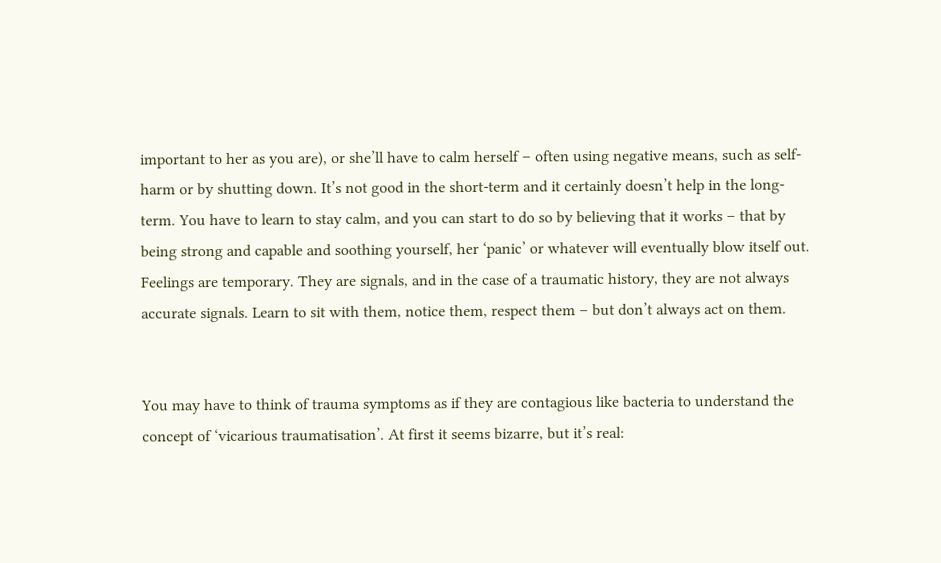important to her as you are), or she’ll have to calm herself – often using negative means, such as self-harm or by shutting down. It’s not good in the short-term and it certainly doesn’t help in the long-term. You have to learn to stay calm, and you can start to do so by believing that it works – that by being strong and capable and soothing yourself, her ‘panic’ or whatever will eventually blow itself out. Feelings are temporary. They are signals, and in the case of a traumatic history, they are not always accurate signals. Learn to sit with them, notice them, respect them – but don’t always act on them.


You may have to think of trauma symptoms as if they are contagious like bacteria to understand the concept of ‘vicarious traumatisation’. At first it seems bizarre, but it’s real: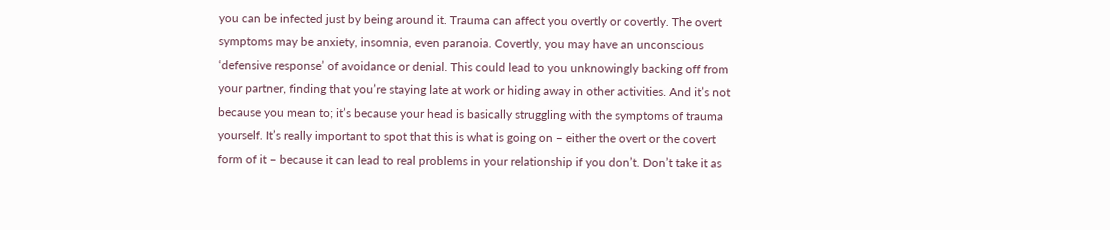you can be infected just by being around it. Trauma can affect you overtly or covertly. The overt symptoms may be anxiety, insomnia, even paranoia. Covertly, you may have an unconscious ‘defensive response’ of avoidance or denial. This could lead to you unknowingly backing off from your partner, finding that you’re staying late at work or hiding away in other activities. And it’s not because you mean to; it’s because your head is basically struggling with the symptoms of trauma yourself. It’s really important to spot that this is what is going on – either the overt or the covert form of it – because it can lead to real problems in your relationship if you don’t. Don’t take it as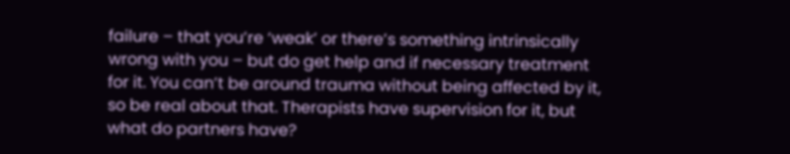failure – that you’re ‘weak’ or there’s something intrinsically wrong with you – but do get help and if necessary treatment for it. You can’t be around trauma without being affected by it, so be real about that. Therapists have supervision for it, but what do partners have?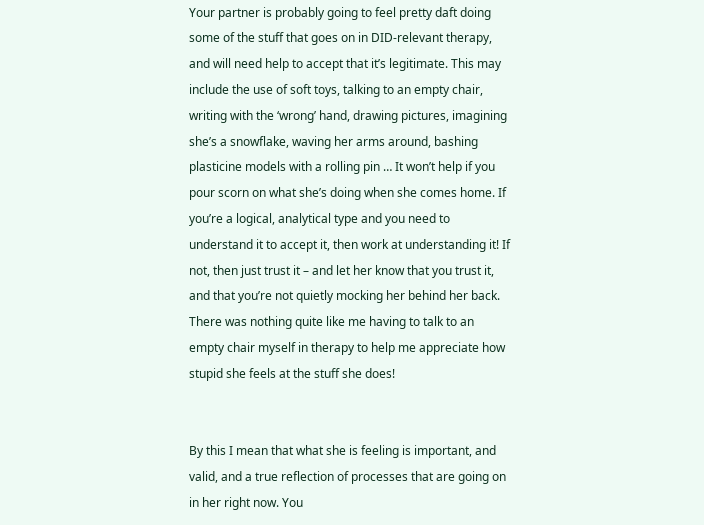Your partner is probably going to feel pretty daft doing some of the stuff that goes on in DID-relevant therapy, and will need help to accept that it’s legitimate. This may include the use of soft toys, talking to an empty chair, writing with the ‘wrong’ hand, drawing pictures, imagining she’s a snowflake, waving her arms around, bashing plasticine models with a rolling pin … It won’t help if you pour scorn on what she’s doing when she comes home. If you’re a logical, analytical type and you need to understand it to accept it, then work at understanding it! If not, then just trust it – and let her know that you trust it, and that you’re not quietly mocking her behind her back. There was nothing quite like me having to talk to an empty chair myself in therapy to help me appreciate how stupid she feels at the stuff she does!


By this I mean that what she is feeling is important, and valid, and a true reflection of processes that are going on in her right now. You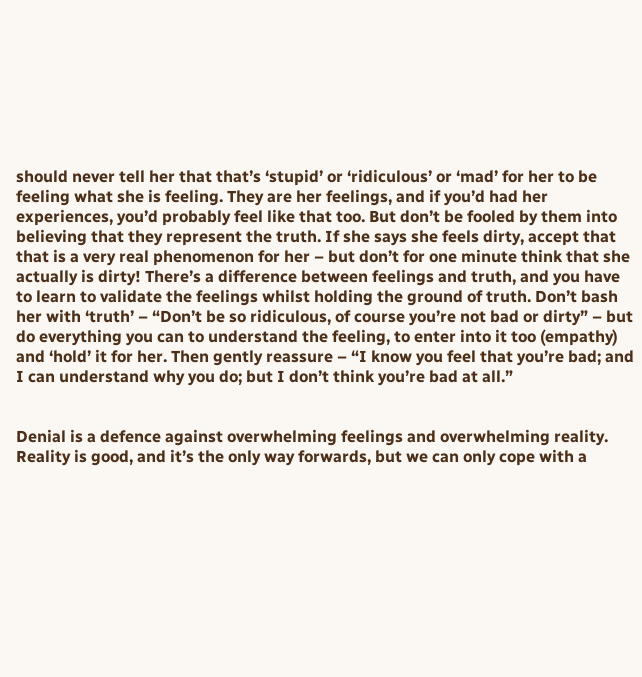should never tell her that that’s ‘stupid’ or ‘ridiculous’ or ‘mad’ for her to be feeling what she is feeling. They are her feelings, and if you’d had her experiences, you’d probably feel like that too. But don’t be fooled by them into believing that they represent the truth. If she says she feels dirty, accept that that is a very real phenomenon for her – but don’t for one minute think that she actually is dirty! There’s a difference between feelings and truth, and you have to learn to validate the feelings whilst holding the ground of truth. Don’t bash her with ‘truth’ – “Don’t be so ridiculous, of course you’re not bad or dirty” – but do everything you can to understand the feeling, to enter into it too (empathy) and ‘hold’ it for her. Then gently reassure – “I know you feel that you’re bad; and I can understand why you do; but I don’t think you’re bad at all.”


Denial is a defence against overwhelming feelings and overwhelming reality. Reality is good, and it’s the only way forwards, but we can only cope with a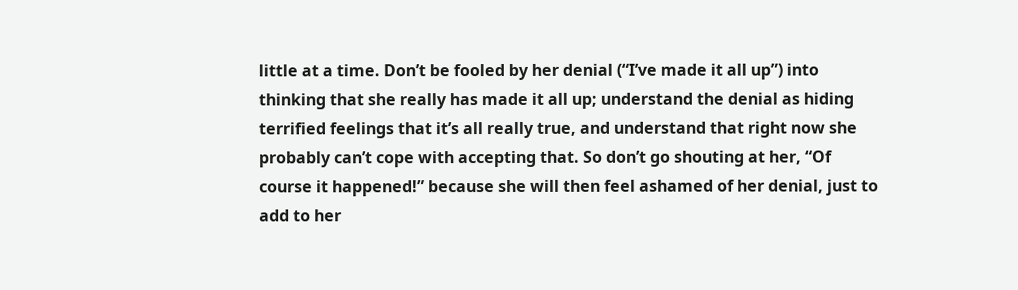little at a time. Don’t be fooled by her denial (“I’ve made it all up”) into thinking that she really has made it all up; understand the denial as hiding terrified feelings that it’s all really true, and understand that right now she probably can’t cope with accepting that. So don’t go shouting at her, “Of course it happened!” because she will then feel ashamed of her denial, just to add to her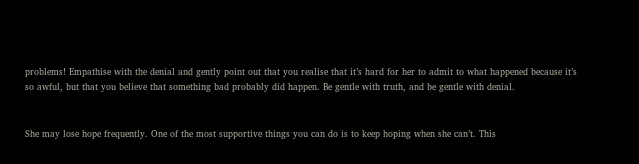problems! Empathise with the denial and gently point out that you realise that it’s hard for her to admit to what happened because it’s so awful, but that you believe that something bad probably did happen. Be gentle with truth, and be gentle with denial.


She may lose hope frequently. One of the most supportive things you can do is to keep hoping when she can’t. This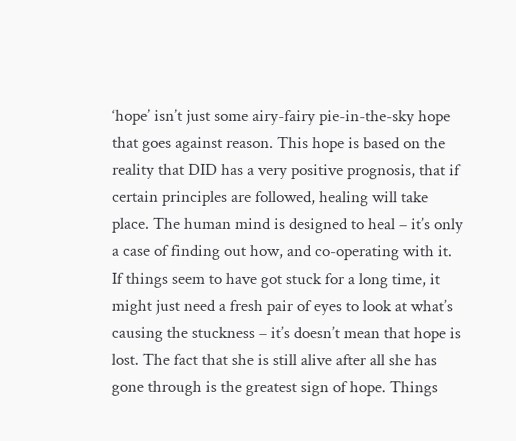‘hope’ isn’t just some airy-fairy pie-in-the-sky hope that goes against reason. This hope is based on the reality that DID has a very positive prognosis, that if certain principles are followed, healing will take place. The human mind is designed to heal – it’s only a case of finding out how, and co-operating with it. If things seem to have got stuck for a long time, it might just need a fresh pair of eyes to look at what’s causing the stuckness – it’s doesn’t mean that hope is lost. The fact that she is still alive after all she has gone through is the greatest sign of hope. Things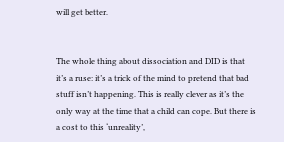will get better.


The whole thing about dissociation and DID is that it’s a ruse: it’s a trick of the mind to pretend that bad stuff isn’t happening. This is really clever as it’s the only way at the time that a child can cope. But there is a cost to this ‘unreality’,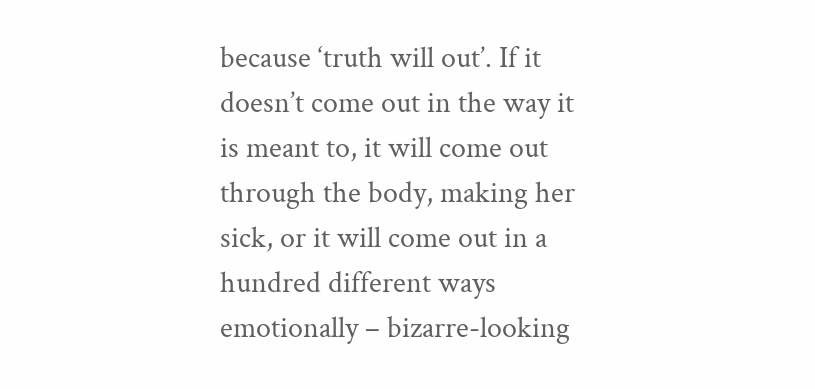because ‘truth will out’. If it doesn’t come out in the way it is meant to, it will come out through the body, making her sick, or it will come out in a hundred different ways emotionally – bizarre-looking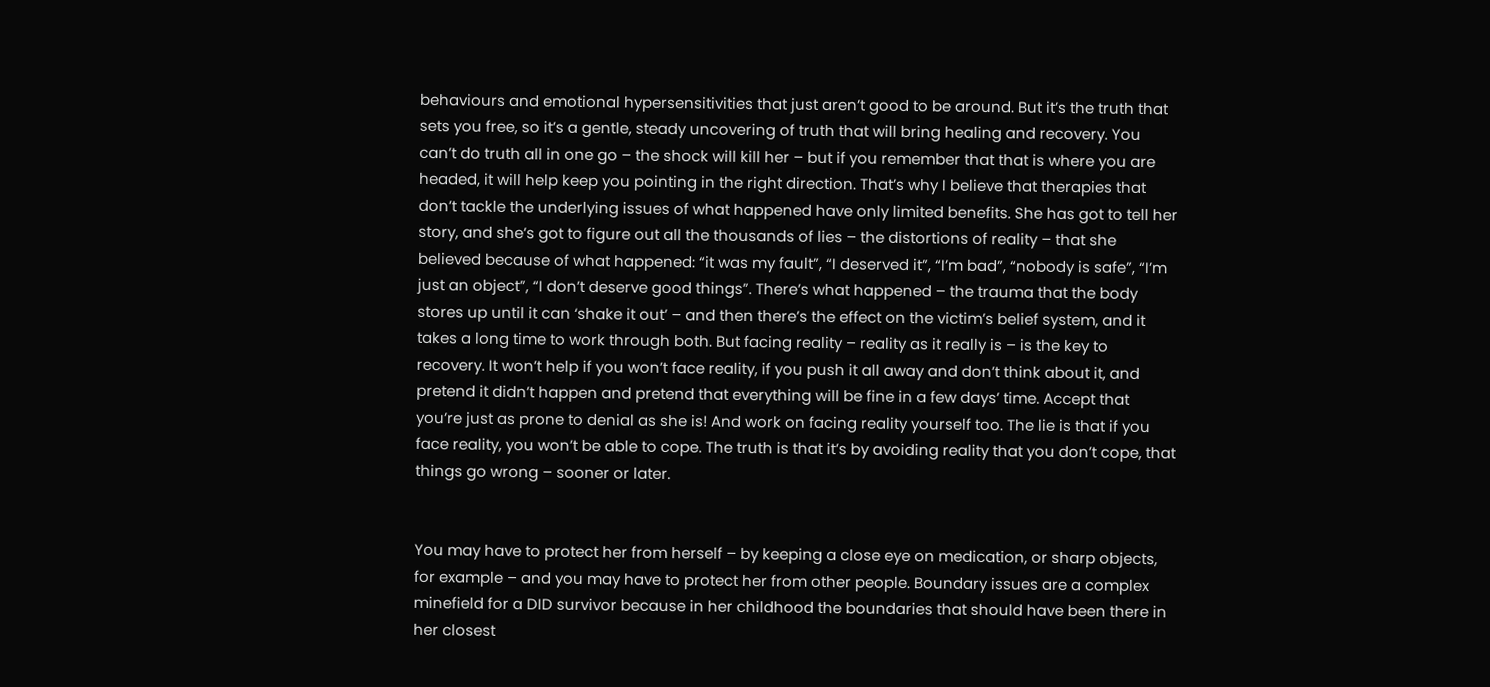behaviours and emotional hypersensitivities that just aren’t good to be around. But it’s the truth that sets you free, so it’s a gentle, steady uncovering of truth that will bring healing and recovery. You can’t do truth all in one go – the shock will kill her – but if you remember that that is where you are headed, it will help keep you pointing in the right direction. That’s why I believe that therapies that don’t tackle the underlying issues of what happened have only limited benefits. She has got to tell her story, and she’s got to figure out all the thousands of lies – the distortions of reality – that she believed because of what happened: “it was my fault”, “I deserved it”, “I’m bad”, “nobody is safe”, “I’m just an object”, “I don’t deserve good things”. There’s what happened – the trauma that the body stores up until it can ‘shake it out’ – and then there’s the effect on the victim’s belief system, and it takes a long time to work through both. But facing reality – reality as it really is – is the key to recovery. It won’t help if you won’t face reality, if you push it all away and don’t think about it, and pretend it didn’t happen and pretend that everything will be fine in a few days’ time. Accept that you’re just as prone to denial as she is! And work on facing reality yourself too. The lie is that if you face reality, you won’t be able to cope. The truth is that it’s by avoiding reality that you don’t cope, that things go wrong – sooner or later.


You may have to protect her from herself – by keeping a close eye on medication, or sharp objects, for example – and you may have to protect her from other people. Boundary issues are a complex minefield for a DID survivor because in her childhood the boundaries that should have been there in her closest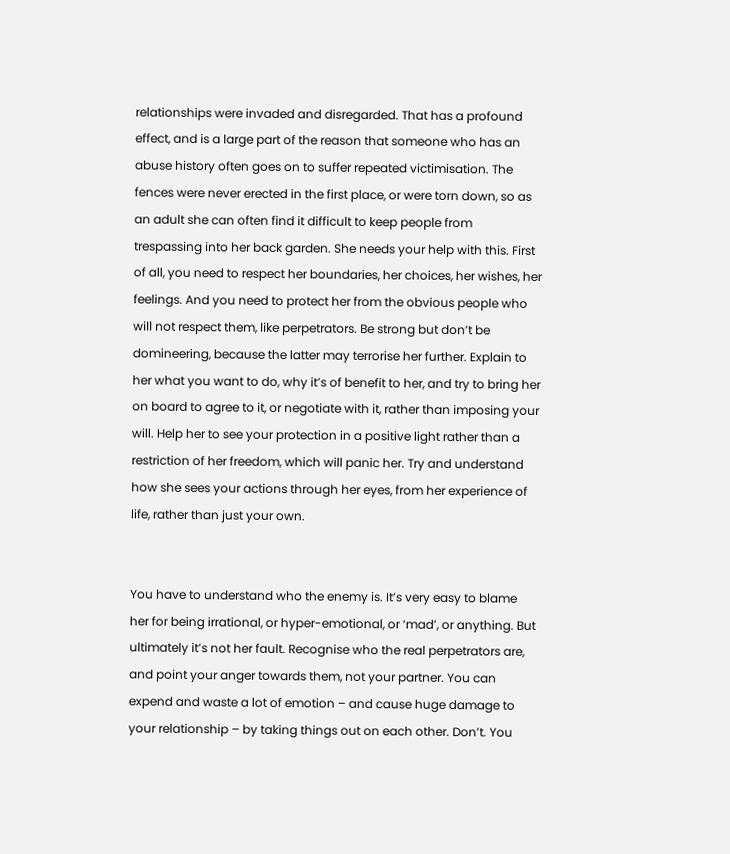relationships were invaded and disregarded. That has a profound effect, and is a large part of the reason that someone who has an abuse history often goes on to suffer repeated victimisation. The fences were never erected in the first place, or were torn down, so as an adult she can often find it difficult to keep people from trespassing into her back garden. She needs your help with this. First of all, you need to respect her boundaries, her choices, her wishes, her feelings. And you need to protect her from the obvious people who will not respect them, like perpetrators. Be strong but don’t be domineering, because the latter may terrorise her further. Explain to her what you want to do, why it’s of benefit to her, and try to bring her on board to agree to it, or negotiate with it, rather than imposing your will. Help her to see your protection in a positive light rather than a restriction of her freedom, which will panic her. Try and understand how she sees your actions through her eyes, from her experience of life, rather than just your own.


You have to understand who the enemy is. It’s very easy to blame her for being irrational, or hyper-emotional, or ‘mad’, or anything. But ultimately it’s not her fault. Recognise who the real perpetrators are, and point your anger towards them, not your partner. You can expend and waste a lot of emotion – and cause huge damage to your relationship – by taking things out on each other. Don’t. You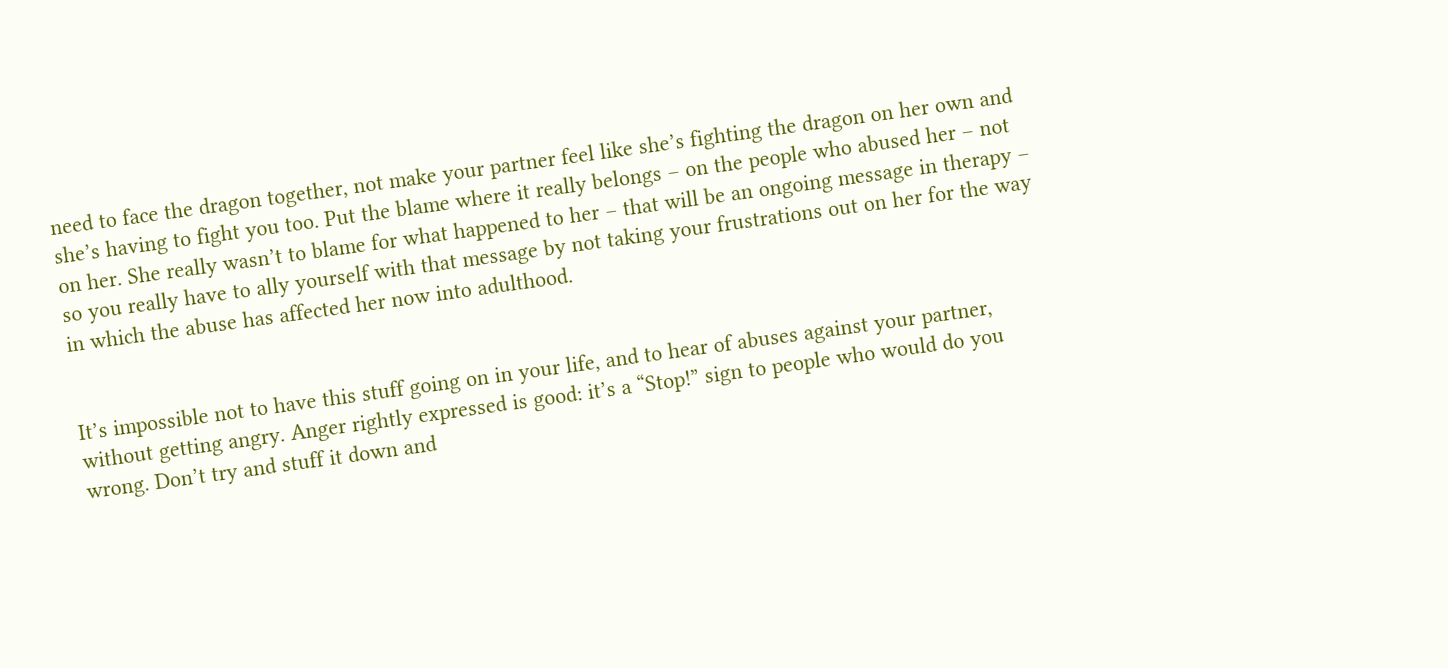need to face the dragon together, not make your partner feel like she’s fighting the dragon on her own and she’s having to fight you too. Put the blame where it really belongs – on the people who abused her – not on her. She really wasn’t to blame for what happened to her – that will be an ongoing message in therapy – so you really have to ally yourself with that message by not taking your frustrations out on her for the way in which the abuse has affected her now into adulthood.


It’s impossible not to have this stuff going on in your life, and to hear of abuses against your partner, without getting angry. Anger rightly expressed is good: it’s a “Stop!” sign to people who would do you wrong. Don’t try and stuff it down and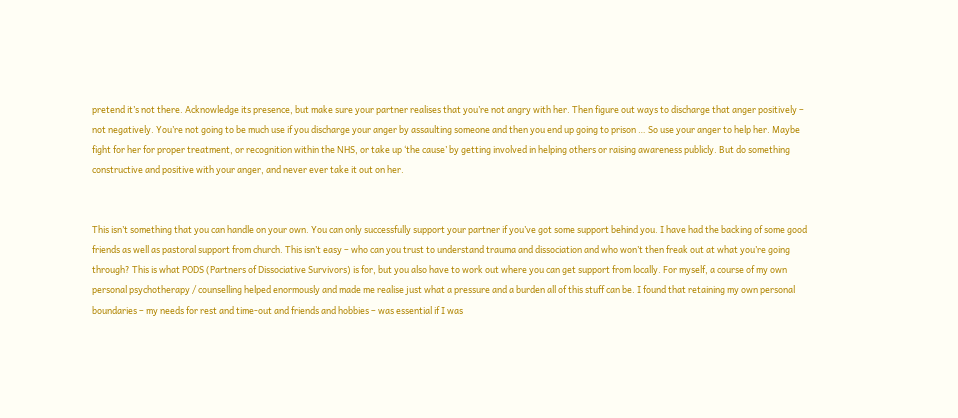pretend it’s not there. Acknowledge its presence, but make sure your partner realises that you’re not angry with her. Then figure out ways to discharge that anger positively – not negatively. You’re not going to be much use if you discharge your anger by assaulting someone and then you end up going to prison … So use your anger to help her. Maybe fight for her for proper treatment, or recognition within the NHS, or take up ‘the cause’ by getting involved in helping others or raising awareness publicly. But do something constructive and positive with your anger, and never ever take it out on her.


This isn’t something that you can handle on your own. You can only successfully support your partner if you’ve got some support behind you. I have had the backing of some good friends as well as pastoral support from church. This isn’t easy – who can you trust to understand trauma and dissociation and who won’t then freak out at what you’re going through? This is what PODS (Partners of Dissociative Survivors) is for, but you also have to work out where you can get support from locally. For myself, a course of my own personal psychotherapy / counselling helped enormously and made me realise just what a pressure and a burden all of this stuff can be. I found that retaining my own personal boundaries – my needs for rest and time-out and friends and hobbies – was essential if I was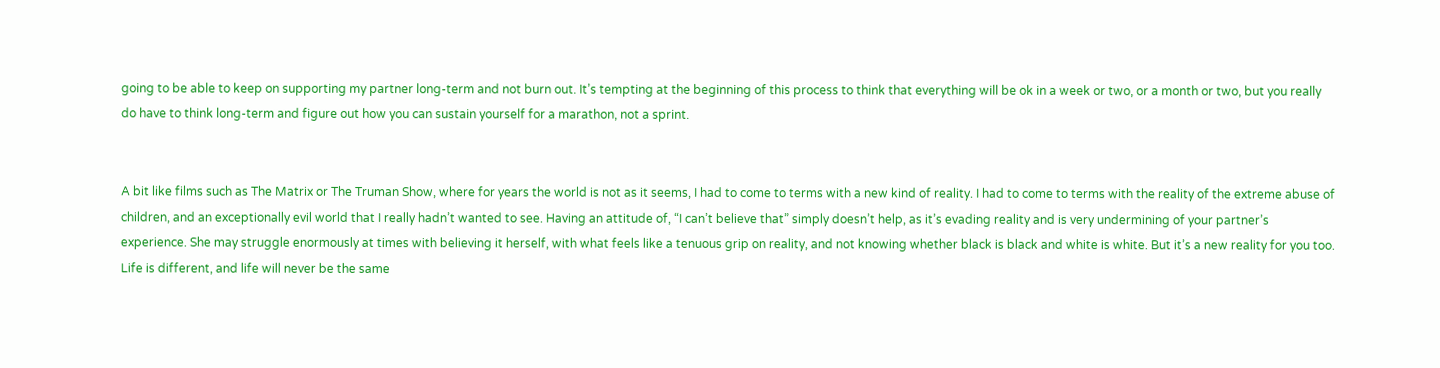going to be able to keep on supporting my partner long-term and not burn out. It’s tempting at the beginning of this process to think that everything will be ok in a week or two, or a month or two, but you really do have to think long-term and figure out how you can sustain yourself for a marathon, not a sprint.


A bit like films such as The Matrix or The Truman Show, where for years the world is not as it seems, I had to come to terms with a new kind of reality. I had to come to terms with the reality of the extreme abuse of children, and an exceptionally evil world that I really hadn’t wanted to see. Having an attitude of, “I can’t believe that” simply doesn’t help, as it’s evading reality and is very undermining of your partner’s experience. She may struggle enormously at times with believing it herself, with what feels like a tenuous grip on reality, and not knowing whether black is black and white is white. But it’s a new reality for you too. Life is different, and life will never be the same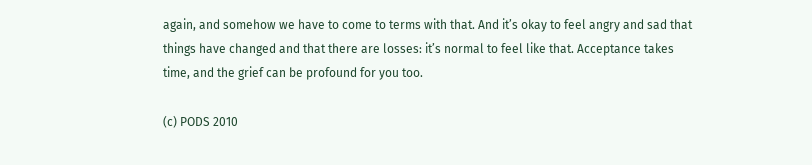again, and somehow we have to come to terms with that. And it’s okay to feel angry and sad that things have changed and that there are losses: it’s normal to feel like that. Acceptance takes time, and the grief can be profound for you too.

(c) PODS 2010